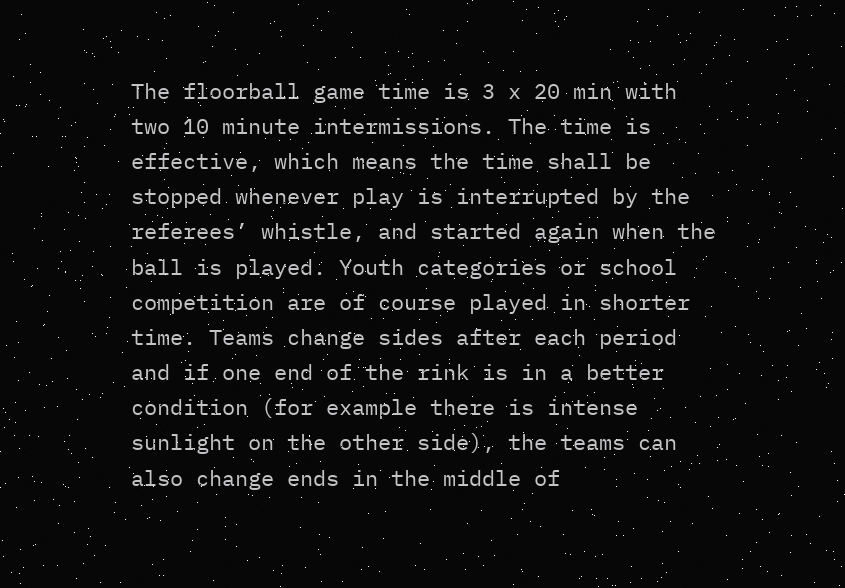The floorball game time is 3 x 20 min with two 10 minute intermissions. The time is effective, which means the time shall be stopped whenever play is interrupted by the referees’ whistle, and started again when the ball is played. Youth categories or school competition are of course played in shorter time. Teams change sides after each period and if one end of the rink is in a better condition (for example there is intense sunlight on the other side), the teams can also change ends in the middle of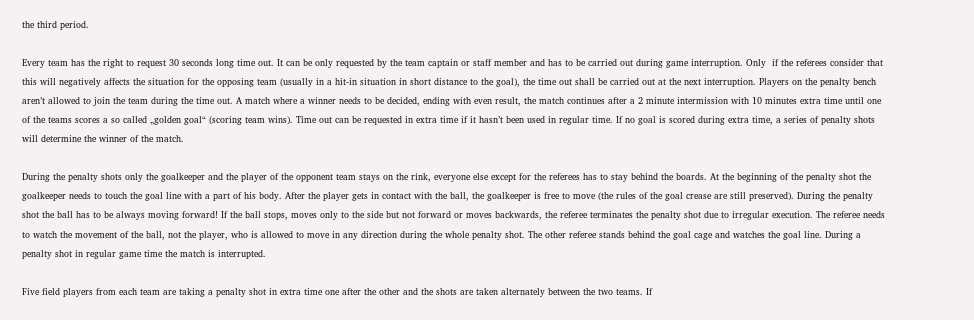the third period.

Every team has the right to request 30 seconds long time out. It can be only requested by the team captain or staff member and has to be carried out during game interruption. Only  if the referees consider that this will negatively affects the situation for the opposing team (usually in a hit-in situation in short distance to the goal), the time out shall be carried out at the next interruption. Players on the penalty bench aren’t allowed to join the team during the time out. A match where a winner needs to be decided, ending with even result, the match continues after a 2 minute intermission with 10 minutes extra time until one of the teams scores a so called „golden goal“ (scoring team wins). Time out can be requested in extra time if it hasn’t been used in regular time. If no goal is scored during extra time, a series of penalty shots will determine the winner of the match.

During the penalty shots only the goalkeeper and the player of the opponent team stays on the rink, everyone else except for the referees has to stay behind the boards. At the beginning of the penalty shot the goalkeeper needs to touch the goal line with a part of his body. After the player gets in contact with the ball, the goalkeeper is free to move (the rules of the goal crease are still preserved). During the penalty shot the ball has to be always moving forward! If the ball stops, moves only to the side but not forward or moves backwards, the referee terminates the penalty shot due to irregular execution. The referee needs to watch the movement of the ball, not the player, who is allowed to move in any direction during the whole penalty shot. The other referee stands behind the goal cage and watches the goal line. During a penalty shot in regular game time the match is interrupted.

Five field players from each team are taking a penalty shot in extra time one after the other and the shots are taken alternately between the two teams. If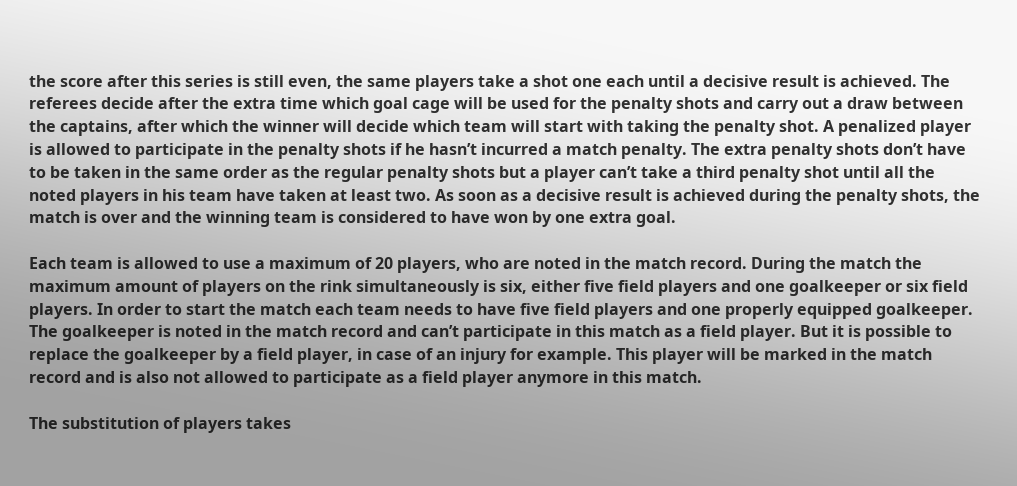the score after this series is still even, the same players take a shot one each until a decisive result is achieved. The referees decide after the extra time which goal cage will be used for the penalty shots and carry out a draw between  the captains, after which the winner will decide which team will start with taking the penalty shot. A penalized player is allowed to participate in the penalty shots if he hasn’t incurred a match penalty. The extra penalty shots don’t have to be taken in the same order as the regular penalty shots but a player can’t take a third penalty shot until all the noted players in his team have taken at least two. As soon as a decisive result is achieved during the penalty shots, the match is over and the winning team is considered to have won by one extra goal.

Each team is allowed to use a maximum of 20 players, who are noted in the match record. During the match the maximum amount of players on the rink simultaneously is six, either five field players and one goalkeeper or six field players. In order to start the match each team needs to have five field players and one properly equipped goalkeeper. The goalkeeper is noted in the match record and can’t participate in this match as a field player. But it is possible to replace the goalkeeper by a field player, in case of an injury for example. This player will be marked in the match record and is also not allowed to participate as a field player anymore in this match.

The substitution of players takes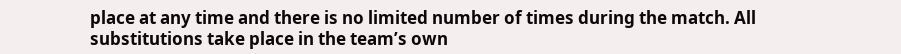place at any time and there is no limited number of times during the match. All substitutions take place in the team’s own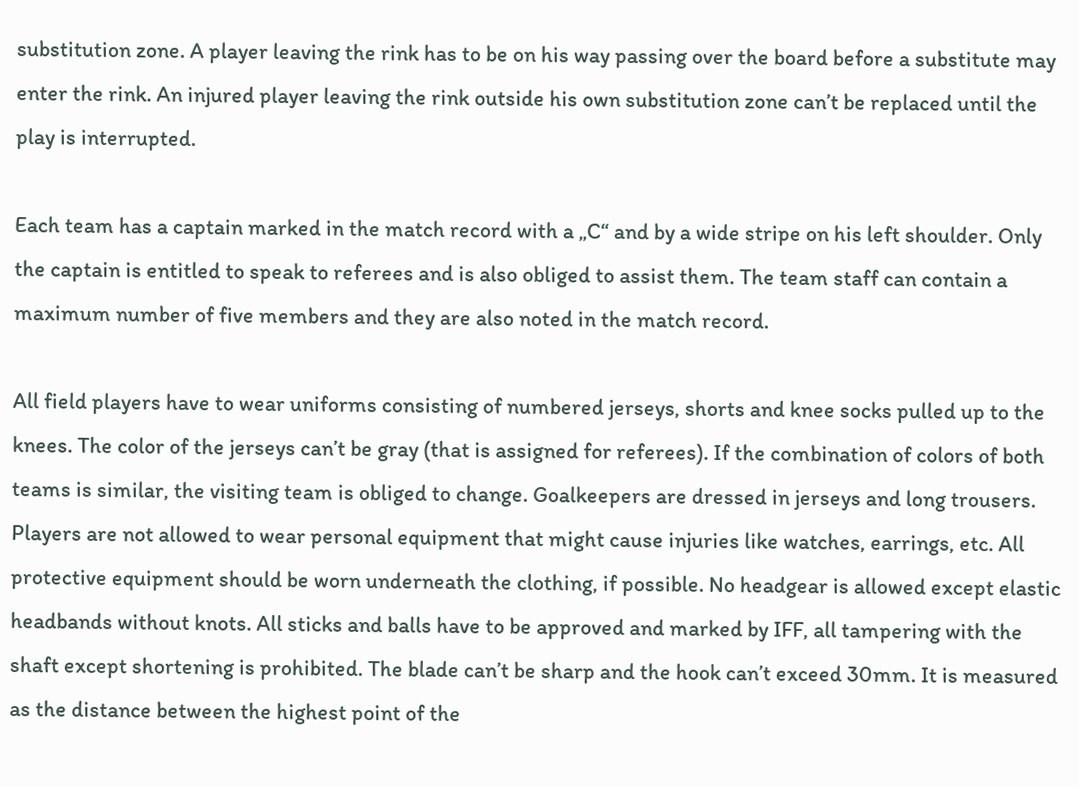substitution zone. A player leaving the rink has to be on his way passing over the board before a substitute may enter the rink. An injured player leaving the rink outside his own substitution zone can’t be replaced until the play is interrupted.

Each team has a captain marked in the match record with a „C“ and by a wide stripe on his left shoulder. Only the captain is entitled to speak to referees and is also obliged to assist them. The team staff can contain a maximum number of five members and they are also noted in the match record.

All field players have to wear uniforms consisting of numbered jerseys, shorts and knee socks pulled up to the knees. The color of the jerseys can’t be gray (that is assigned for referees). If the combination of colors of both teams is similar, the visiting team is obliged to change. Goalkeepers are dressed in jerseys and long trousers. Players are not allowed to wear personal equipment that might cause injuries like watches, earrings, etc. All protective equipment should be worn underneath the clothing, if possible. No headgear is allowed except elastic headbands without knots. All sticks and balls have to be approved and marked by IFF, all tampering with the shaft except shortening is prohibited. The blade can’t be sharp and the hook can’t exceed 30mm. It is measured as the distance between the highest point of the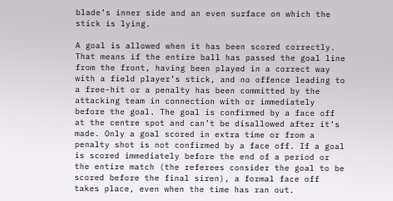blade’s inner side and an even surface on which the stick is lying.

A goal is allowed when it has been scored correctly. That means if the entire ball has passed the goal line from the front, having been played in a correct way with a field player’s stick, and no offence leading to a free-hit or a penalty has been committed by the attacking team in connection with or immediately before the goal. The goal is confirmed by a face off at the centre spot and can’t be disallowed after it’s made. Only a goal scored in extra time or from a penalty shot is not confirmed by a face off. If a goal is scored immediately before the end of a period or the entire match (the referees consider the goal to be scored before the final siren), a formal face off takes place, even when the time has ran out.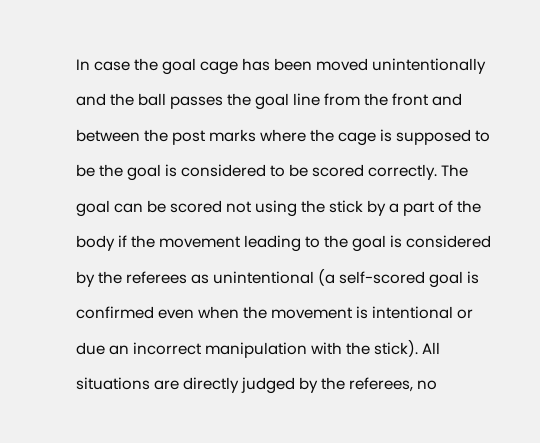In case the goal cage has been moved unintentionally and the ball passes the goal line from the front and between the post marks where the cage is supposed to be the goal is considered to be scored correctly. The goal can be scored not using the stick by a part of the body if the movement leading to the goal is considered by the referees as unintentional (a self-scored goal is confirmed even when the movement is intentional or due an incorrect manipulation with the stick). All situations are directly judged by the referees, no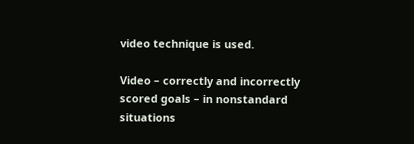video technique is used.

Video – correctly and incorrectly scored goals – in nonstandard situations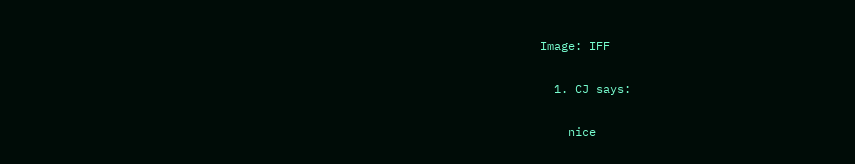Image: IFF

  1. CJ says:

    nice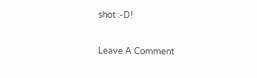shot :-D!

Leave A Comment